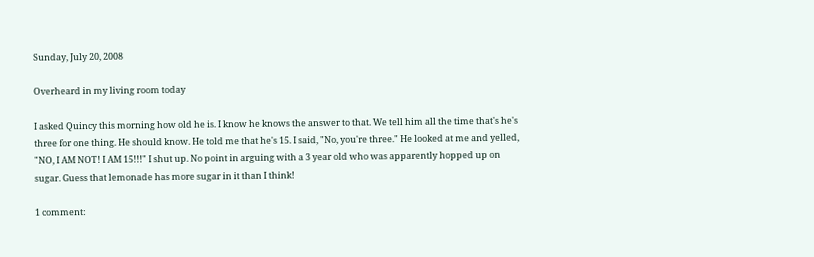Sunday, July 20, 2008

Overheard in my living room today

I asked Quincy this morning how old he is. I know he knows the answer to that. We tell him all the time that's he's three for one thing. He should know. He told me that he's 15. I said, "No, you're three." He looked at me and yelled, "NO, I AM NOT! I AM 15!!!" I shut up. No point in arguing with a 3 year old who was apparently hopped up on sugar. Guess that lemonade has more sugar in it than I think!

1 comment: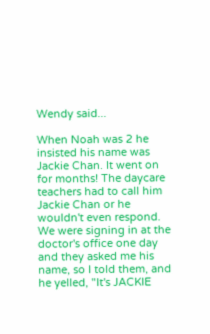Wendy said...

When Noah was 2 he insisted his name was Jackie Chan. It went on for months! The daycare teachers had to call him Jackie Chan or he wouldn't even respond. We were signing in at the doctor's office one day and they asked me his name, so I told them, and he yelled, "It's JACKIE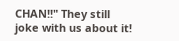CHAN!!" They still joke with us about it!